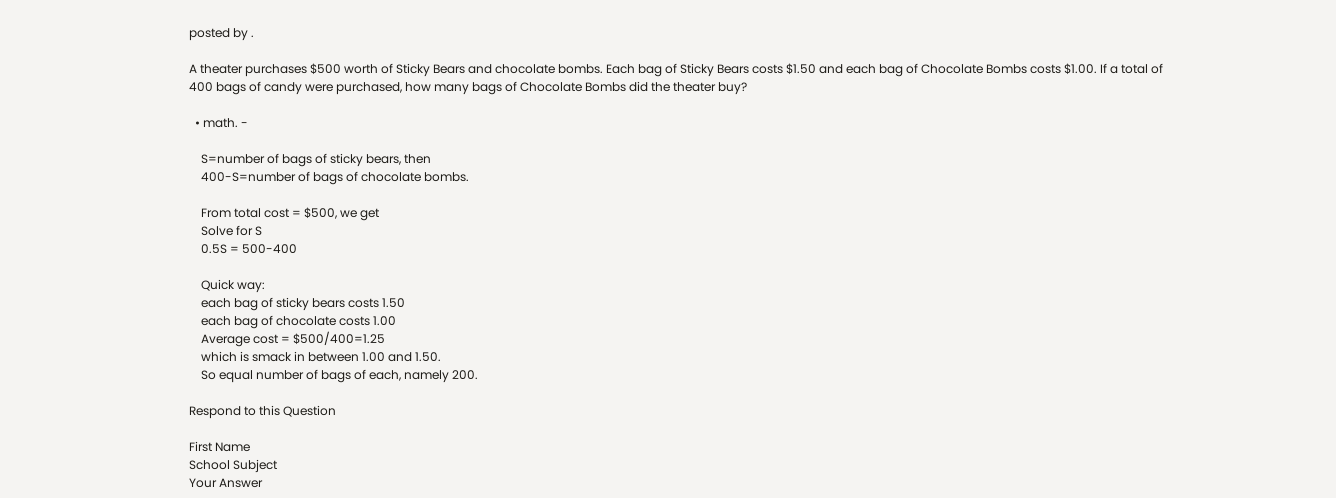posted by .

A theater purchases $500 worth of Sticky Bears and chocolate bombs. Each bag of Sticky Bears costs $1.50 and each bag of Chocolate Bombs costs $1.00. If a total of 400 bags of candy were purchased, how many bags of Chocolate Bombs did the theater buy?

  • math. -

    S=number of bags of sticky bears, then
    400-S=number of bags of chocolate bombs.

    From total cost = $500, we get
    Solve for S
    0.5S = 500-400

    Quick way:
    each bag of sticky bears costs 1.50
    each bag of chocolate costs 1.00
    Average cost = $500/400=1.25
    which is smack in between 1.00 and 1.50.
    So equal number of bags of each, namely 200.

Respond to this Question

First Name
School Subject
Your Answer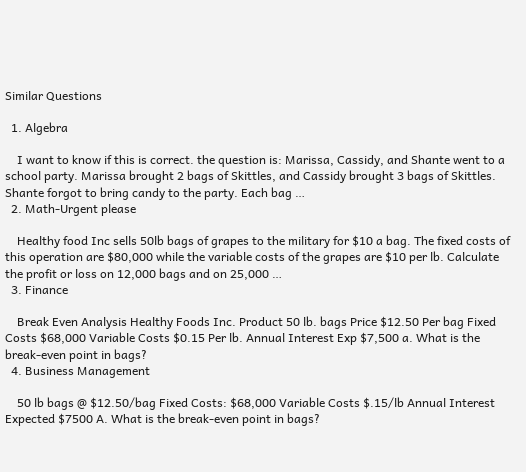Similar Questions

  1. Algebra

    I want to know if this is correct. the question is: Marissa, Cassidy, and Shante went to a school party. Marissa brought 2 bags of Skittles, and Cassidy brought 3 bags of Skittles. Shante forgot to bring candy to the party. Each bag …
  2. Math-Urgent please

    Healthy food Inc sells 50lb bags of grapes to the military for $10 a bag. The fixed costs of this operation are $80,000 while the variable costs of the grapes are $10 per lb. Calculate the profit or loss on 12,000 bags and on 25,000 …
  3. Finance

    Break Even Analysis Healthy Foods Inc. Product 50 lb. bags Price $12.50 Per bag Fixed Costs $68,000 Variable Costs $0.15 Per lb. Annual Interest Exp $7,500 a. What is the break-even point in bags?
  4. Business Management

    50 lb bags @ $12.50/bag Fixed Costs: $68,000 Variable Costs $.15/lb Annual Interest Expected $7500 A. What is the break-even point in bags?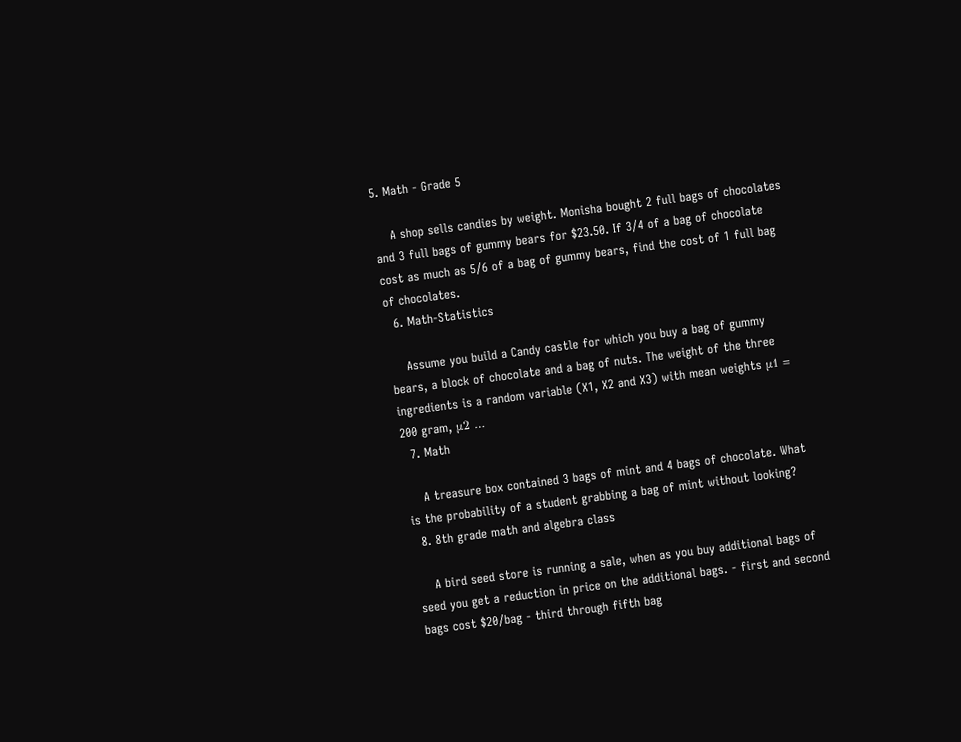5. Math - Grade 5

    A shop sells candies by weight. Monisha bought 2 full bags of chocolates and 3 full bags of gummy bears for $23.50. If 3/4 of a bag of chocolate cost as much as 5/6 of a bag of gummy bears, find the cost of 1 full bag of chocolates.
  6. Math-Statistics

    Assume you build a Candy castle for which you buy a bag of gummy bears, a block of chocolate and a bag of nuts. The weight of the three ingredients is a random variable (X1, X2 and X3) with mean weights μ1 = 200 gram, μ2 …
  7. Math

    A treasure box contained 3 bags of mint and 4 bags of chocolate. What is the probability of a student grabbing a bag of mint without looking?
  8. 8th grade math and algebra class

    A bird seed store is running a sale, when as you buy additional bags of seed you get a reduction in price on the additional bags. - first and second bags cost $20/bag - third through fifth bag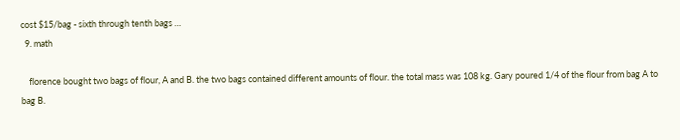cost $15/bag - sixth through tenth bags …
  9. math

    florence bought two bags of flour, A and B. the two bags contained different amounts of flour. the total mass was 108 kg. Gary poured 1/4 of the flour from bag A to bag B.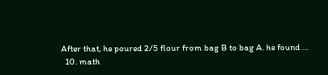After that, he poured 2/5 flour from bag B to bag A. he found …
  10. math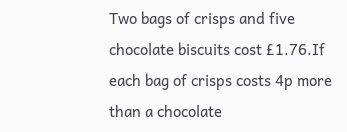Two bags of crisps and five chocolate biscuits cost £1.76.If each bag of crisps costs 4p more than a chocolate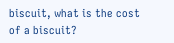biscuit, what is the cost of a biscuit?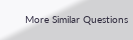More Similar Questions